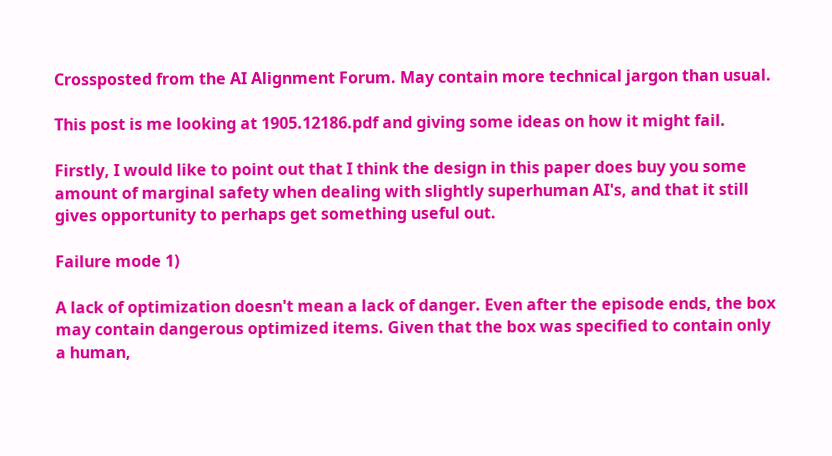Crossposted from the AI Alignment Forum. May contain more technical jargon than usual.

This post is me looking at 1905.12186.pdf and giving some ideas on how it might fail.

Firstly, I would like to point out that I think the design in this paper does buy you some amount of marginal safety when dealing with slightly superhuman AI's, and that it still gives opportunity to perhaps get something useful out.

Failure mode 1)

A lack of optimization doesn't mean a lack of danger. Even after the episode ends, the box may contain dangerous optimized items. Given that the box was specified to contain only a human,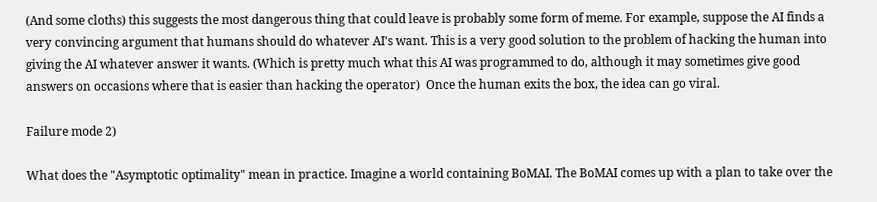(And some cloths) this suggests the most dangerous thing that could leave is probably some form of meme. For example, suppose the AI finds a very convincing argument that humans should do whatever AI's want. This is a very good solution to the problem of hacking the human into giving the AI whatever answer it wants. (Which is pretty much what this AI was programmed to do, although it may sometimes give good answers on occasions where that is easier than hacking the operator)  Once the human exits the box, the idea can go viral.

Failure mode 2)

What does the "Asymptotic optimality" mean in practice. Imagine a world containing BoMAI. The BoMAI comes up with a plan to take over the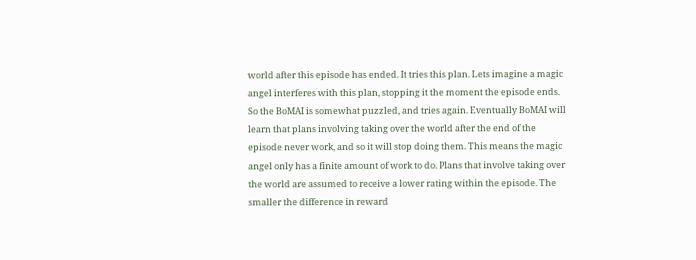world after this episode has ended. It tries this plan. Lets imagine a magic angel interferes with this plan, stopping it the moment the episode ends. So the BoMAI is somewhat puzzled, and tries again. Eventually BoMAI will learn that plans involving taking over the world after the end of the episode never work, and so it will stop doing them. This means the magic angel only has a finite amount of work to do. Plans that involve taking over the world are assumed to receive a lower rating within the episode. The smaller the difference in reward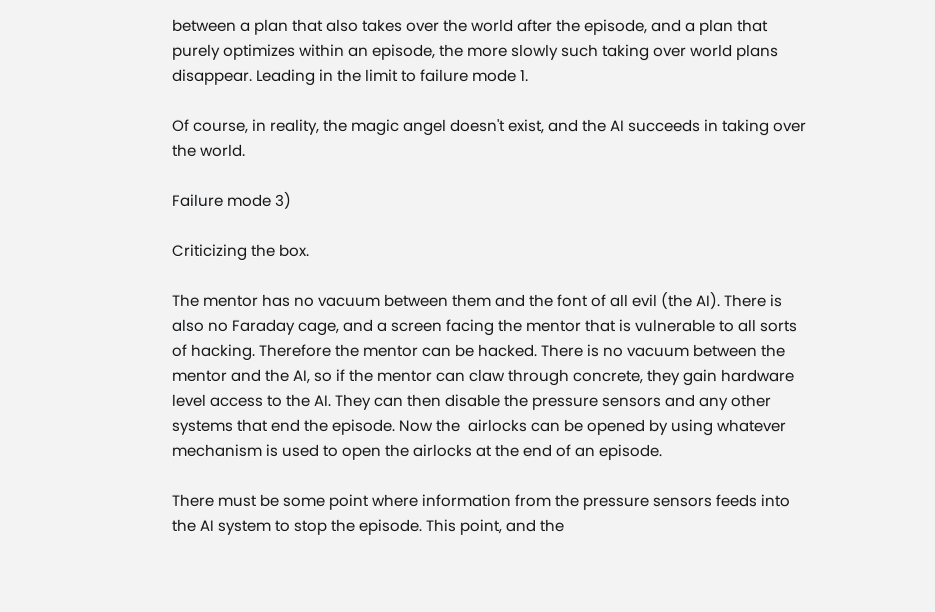between a plan that also takes over the world after the episode, and a plan that purely optimizes within an episode, the more slowly such taking over world plans disappear. Leading in the limit to failure mode 1.

Of course, in reality, the magic angel doesn't exist, and the AI succeeds in taking over the world.

Failure mode 3)

Criticizing the box.

The mentor has no vacuum between them and the font of all evil (the AI). There is also no Faraday cage, and a screen facing the mentor that is vulnerable to all sorts of hacking. Therefore the mentor can be hacked. There is no vacuum between the mentor and the AI, so if the mentor can claw through concrete, they gain hardware level access to the AI. They can then disable the pressure sensors and any other systems that end the episode. Now the  airlocks can be opened by using whatever mechanism is used to open the airlocks at the end of an episode.

There must be some point where information from the pressure sensors feeds into the AI system to stop the episode. This point, and the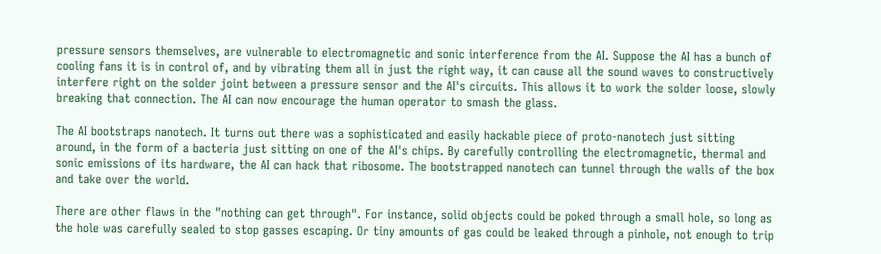pressure sensors themselves, are vulnerable to electromagnetic and sonic interference from the AI. Suppose the AI has a bunch of cooling fans it is in control of, and by vibrating them all in just the right way, it can cause all the sound waves to constructively interfere right on the solder joint between a pressure sensor and the AI's circuits. This allows it to work the solder loose, slowly breaking that connection. The AI can now encourage the human operator to smash the glass.

The AI bootstraps nanotech. It turns out there was a sophisticated and easily hackable piece of proto-nanotech just sitting around, in the form of a bacteria just sitting on one of the AI's chips. By carefully controlling the electromagnetic, thermal and sonic emissions of its hardware, the AI can hack that ribosome. The bootstrapped nanotech can tunnel through the walls of the box and take over the world.

There are other flaws in the "nothing can get through". For instance, solid objects could be poked through a small hole, so long as the hole was carefully sealed to stop gasses escaping. Or tiny amounts of gas could be leaked through a pinhole, not enough to trip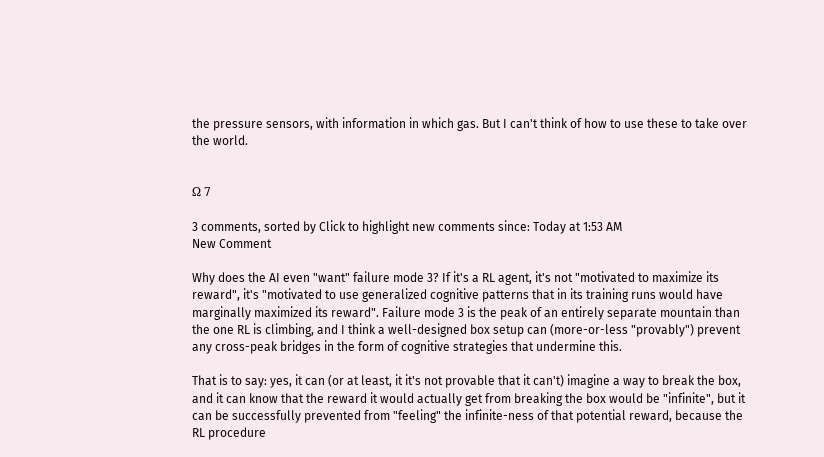the pressure sensors, with information in which gas. But I can't think of how to use these to take over the world.


Ω 7

3 comments, sorted by Click to highlight new comments since: Today at 1:53 AM
New Comment

Why does the AI even "want" failure mode 3? If it's a RL agent, it's not "motivated to maximize its reward", it's "motivated to use generalized cognitive patterns that in its training runs would have marginally maximized its reward". Failure mode 3 is the peak of an entirely separate mountain than the one RL is climbing, and I think a well-designed box setup can (more-or-less "provably") prevent any cross-peak bridges in the form of cognitive strategies that undermine this.

That is to say: yes, it can (or at least, it it's not provable that it can't) imagine a way to break the box, and it can know that the reward it would actually get from breaking the box would be "infinite", but it can be successfully prevented from "feeling" the infinite-ness of that potential reward, because the RL procedure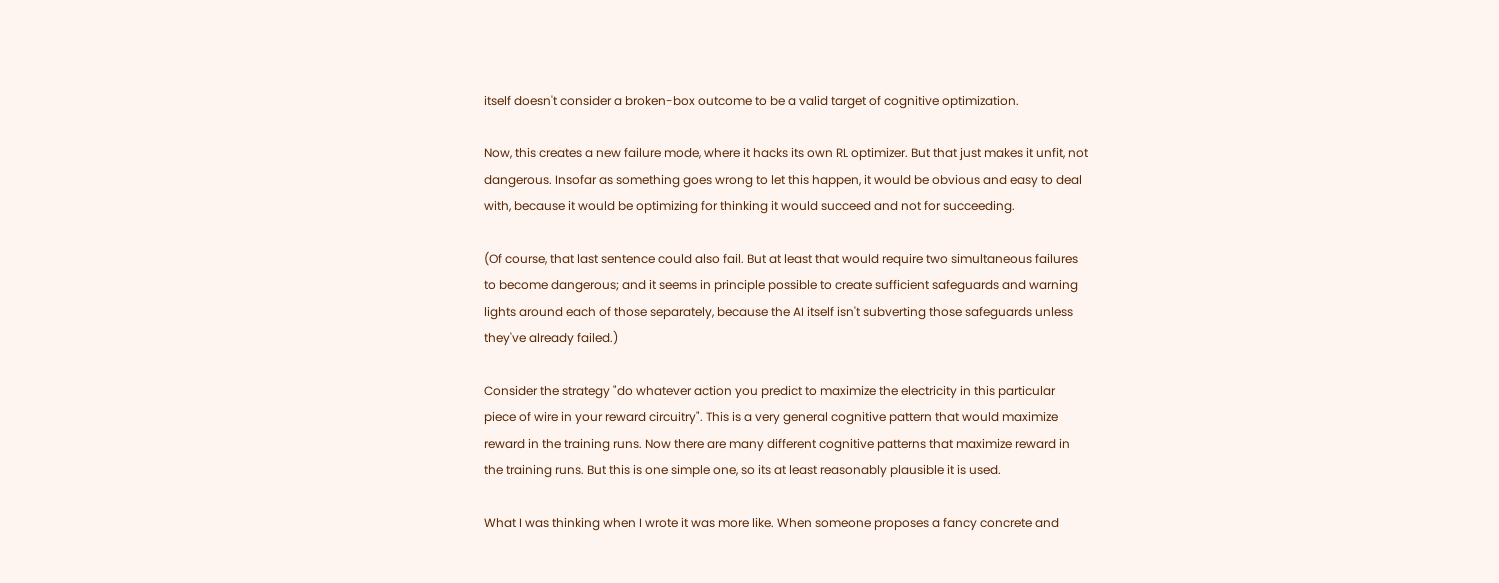itself doesn't consider a broken-box outcome to be a valid target of cognitive optimization.

Now, this creates a new failure mode, where it hacks its own RL optimizer. But that just makes it unfit, not dangerous. Insofar as something goes wrong to let this happen, it would be obvious and easy to deal with, because it would be optimizing for thinking it would succeed and not for succeeding.

(Of course, that last sentence could also fail. But at least that would require two simultaneous failures to become dangerous; and it seems in principle possible to create sufficient safeguards and warning lights around each of those separately, because the AI itself isn't subverting those safeguards unless they've already failed.)

Consider the strategy "do whatever action you predict to maximize the electricity in this particular piece of wire in your reward circuitry". This is a very general cognitive pattern that would maximize reward in the training runs. Now there are many different cognitive patterns that maximize reward in the training runs. But this is one simple one, so its at least reasonably plausible it is used.

What I was thinking when I wrote it was more like. When someone proposes a fancy concrete and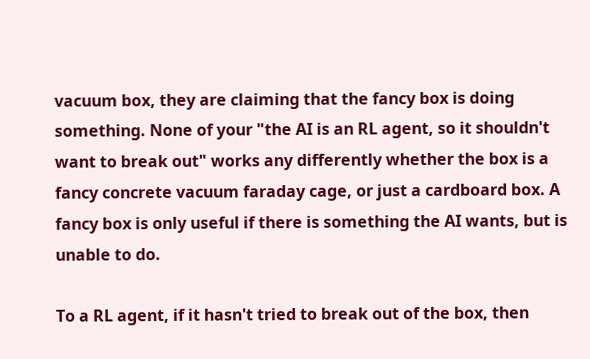vacuum box, they are claiming that the fancy box is doing something. None of your "the AI is an RL agent, so it shouldn't want to break out" works any differently whether the box is a fancy concrete vacuum faraday cage, or just a cardboard box. A fancy box is only useful if there is something the AI wants, but is unable to do.

To a RL agent, if it hasn't tried to break out of the box, then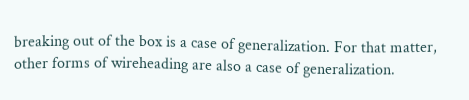breaking out of the box is a case of generalization. For that matter, other forms of wireheading are also a case of generalization.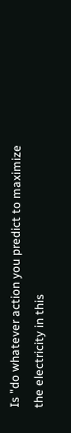Is "do whatever action you predict to maximize the electricity in this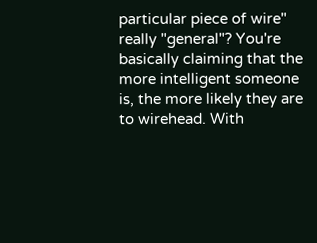particular piece of wire" really "general"? You're basically claiming that the more intelligent someone is, the more likely they are to wirehead. With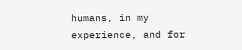humans, in my experience, and for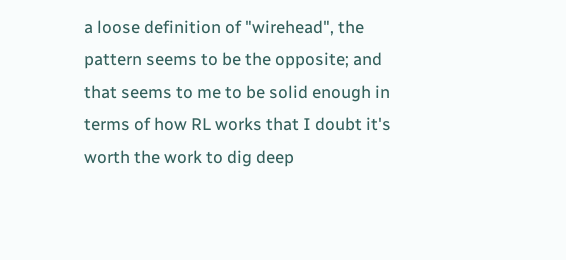a loose definition of "wirehead", the pattern seems to be the opposite; and that seems to me to be solid enough in terms of how RL works that I doubt it's worth the work to dig deep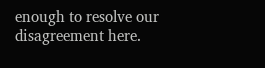enough to resolve our disagreement here.